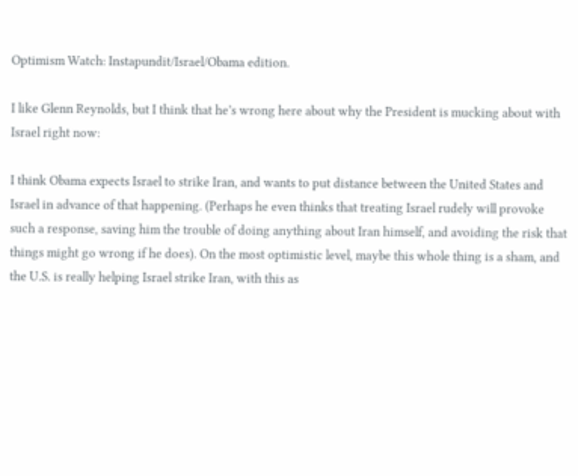Optimism Watch: Instapundit/Israel/Obama edition.

I like Glenn Reynolds, but I think that he’s wrong here about why the President is mucking about with Israel right now:

I think Obama expects Israel to strike Iran, and wants to put distance between the United States and Israel in advance of that happening. (Perhaps he even thinks that treating Israel rudely will provoke such a response, saving him the trouble of doing anything about Iran himself, and avoiding the risk that things might go wrong if he does). On the most optimistic level, maybe this whole thing is a sham, and the U.S. is really helping Israel strike Iran, with this as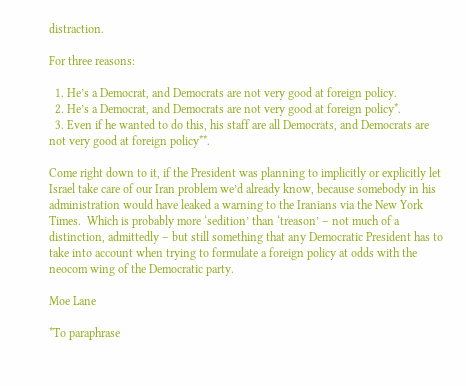distraction.

For three reasons:

  1. He’s a Democrat, and Democrats are not very good at foreign policy.
  2. He’s a Democrat, and Democrats are not very good at foreign policy*.
  3. Even if he wanted to do this, his staff are all Democrats, and Democrats are not very good at foreign policy**.

Come right down to it, if the President was planning to implicitly or explicitly let Israel take care of our Iran problem we’d already know, because somebody in his administration would have leaked a warning to the Iranians via the New York Times.  Which is probably more ‘sedition’ than ‘treason’ – not much of a distinction, admittedly – but still something that any Democratic President has to take into account when trying to formulate a foreign policy at odds with the neocom wing of the Democratic party.

Moe Lane

*To paraphrase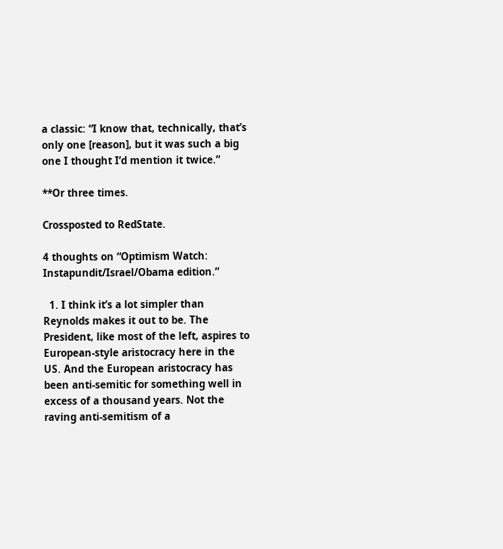a classic: “I know that, technically, that’s only one [reason], but it was such a big one I thought I’d mention it twice.”

**Or three times.

Crossposted to RedState.

4 thoughts on “Optimism Watch: Instapundit/Israel/Obama edition.”

  1. I think it’s a lot simpler than Reynolds makes it out to be. The President, like most of the left, aspires to European-style aristocracy here in the US. And the European aristocracy has been anti-semitic for something well in excess of a thousand years. Not the raving anti-semitism of a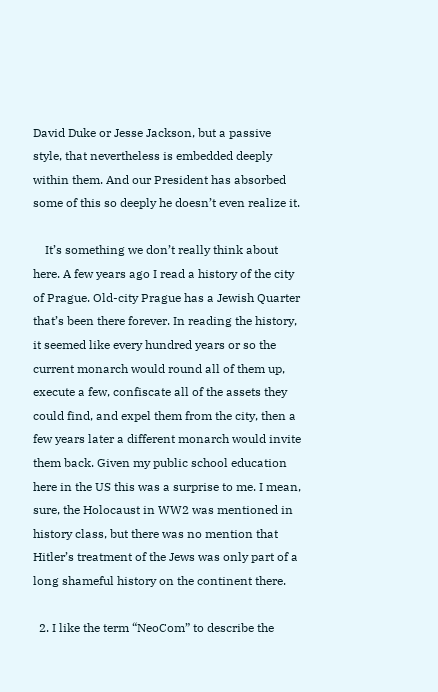David Duke or Jesse Jackson, but a passive style, that nevertheless is embedded deeply within them. And our President has absorbed some of this so deeply he doesn’t even realize it.

    It’s something we don’t really think about here. A few years ago I read a history of the city of Prague. Old-city Prague has a Jewish Quarter that’s been there forever. In reading the history, it seemed like every hundred years or so the current monarch would round all of them up, execute a few, confiscate all of the assets they could find, and expel them from the city, then a few years later a different monarch would invite them back. Given my public school education here in the US this was a surprise to me. I mean, sure, the Holocaust in WW2 was mentioned in history class, but there was no mention that Hitler’s treatment of the Jews was only part of a long shameful history on the continent there.

  2. I like the term “NeoCom” to describe the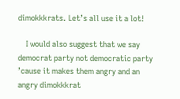dimokkkrats. Let’s all use it a lot!

    I would also suggest that we say democrat party not democratic party ’cause it makes them angry and an angry dimokkkrat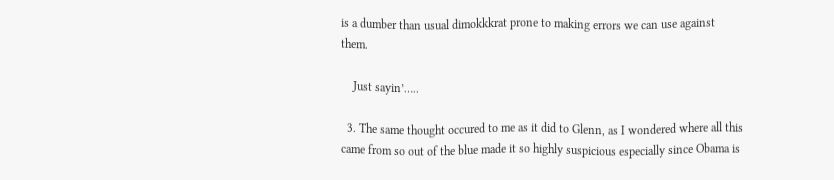is a dumber than usual dimokkkrat prone to making errors we can use against them.

    Just sayin’…..

  3. The same thought occured to me as it did to Glenn, as I wondered where all this came from so out of the blue made it so highly suspicious especially since Obama is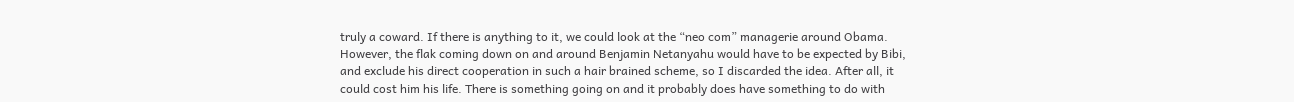truly a coward. If there is anything to it, we could look at the “neo com” managerie around Obama. However, the flak coming down on and around Benjamin Netanyahu would have to be expected by Bibi, and exclude his direct cooperation in such a hair brained scheme, so I discarded the idea. After all, it could cost him his life. There is something going on and it probably does have something to do with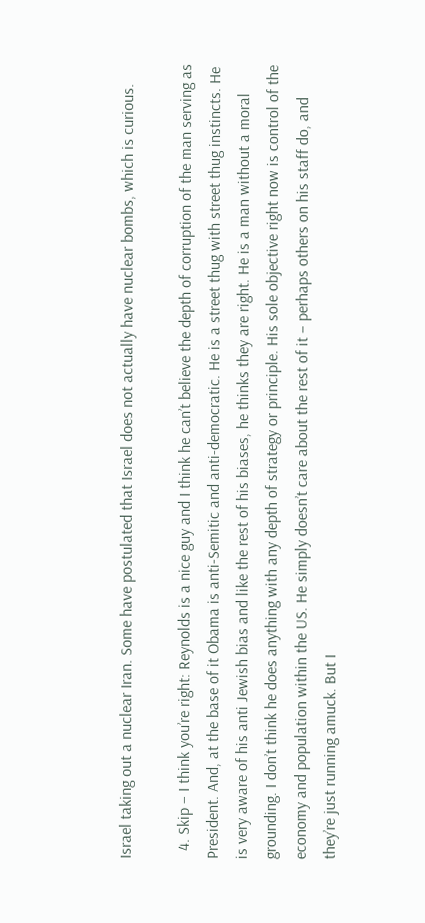Israel taking out a nuclear Iran. Some have postulated that Israel does not actually have nuclear bombs, which is curious.

  4. Skip – I think you’re right: Reynolds is a nice guy and I think he can’t believe the depth of corruption of the man serving as President. And, at the base of it Obama is anti-Semitic and anti-democratic. He is a street thug with street thug instincts. He is very aware of his anti Jewish bias and like the rest of his biases, he thinks they are right. He is a man without a moral grounding. I don’t think he does anything with any depth of strategy or principle. His sole objective right now is control of the economy and population within the US. He simply doesn’t care about the rest of it – perhaps others on his staff do, and they’re just running amuck. But I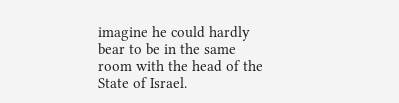imagine he could hardly bear to be in the same room with the head of the State of Israel.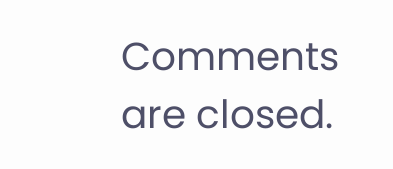Comments are closed.